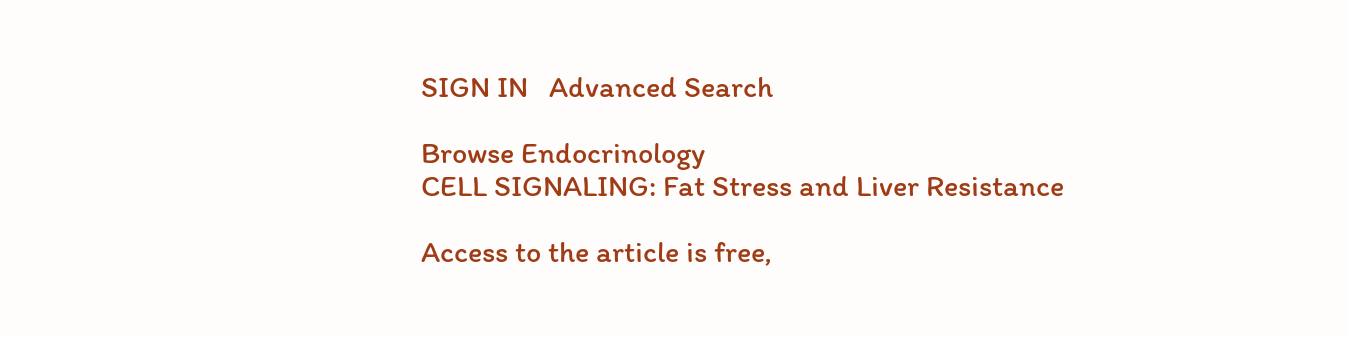SIGN IN   Advanced Search

Browse Endocrinology
CELL SIGNALING: Fat Stress and Liver Resistance

Access to the article is free,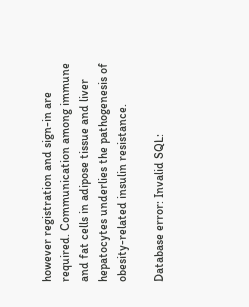however registration and sign-in are required. Communication among immune and fat cells in adipose tissue and liver hepatocytes underlies the pathogenesis of obesity-related insulin resistance.

Database error: Invalid SQL: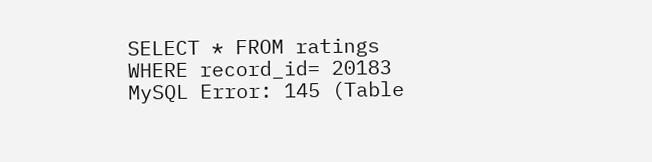SELECT * FROM ratings WHERE record_id= 20183
MySQL Error: 145 (Table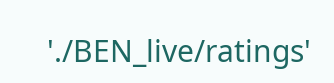'./BEN_live/ratings'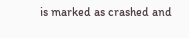is marked as crashed and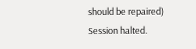should be repaired)
Session halted.